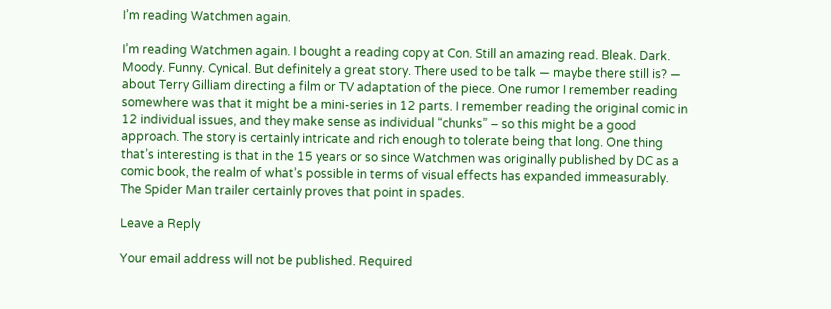I’m reading Watchmen again.

I’m reading Watchmen again. I bought a reading copy at Con. Still an amazing read. Bleak. Dark. Moody. Funny. Cynical. But definitely a great story. There used to be talk — maybe there still is? — about Terry Gilliam directing a film or TV adaptation of the piece. One rumor I remember reading somewhere was that it might be a mini-series in 12 parts. I remember reading the original comic in 12 individual issues, and they make sense as individual “chunks” – so this might be a good approach. The story is certainly intricate and rich enough to tolerate being that long. One thing that’s interesting is that in the 15 years or so since Watchmen was originally published by DC as a comic book, the realm of what’s possible in terms of visual effects has expanded immeasurably. The Spider Man trailer certainly proves that point in spades.

Leave a Reply

Your email address will not be published. Required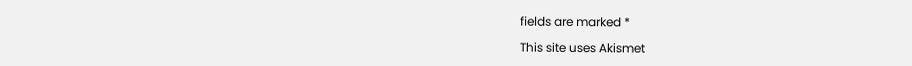fields are marked *

This site uses Akismet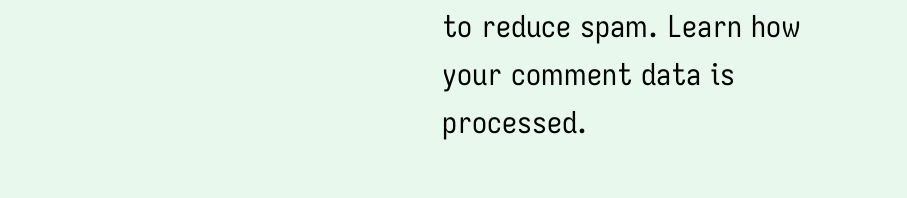to reduce spam. Learn how your comment data is processed.